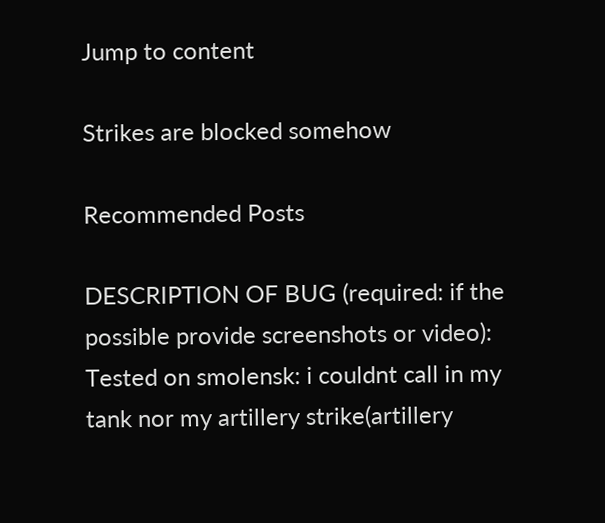Jump to content

Strikes are blocked somehow

Recommended Posts

DESCRIPTION OF BUG (required: if the possible provide screenshots or video): Tested on smolensk: i couldnt call in my tank nor my artillery strike(artillery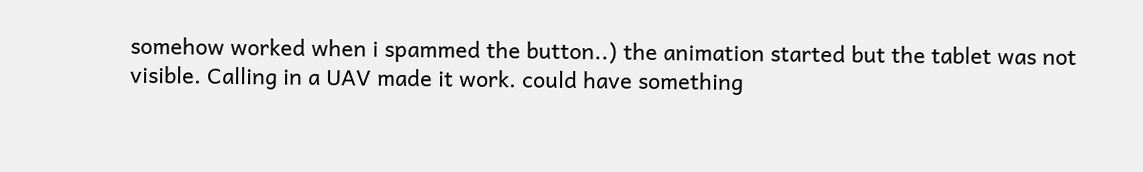somehow worked when i spammed the button..) the animation started but the tablet was not visible. Calling in a UAV made it work. could have something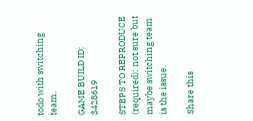todo with switching team.

GAME BUILD ID: 3428619

STEPS TO REPRODUCE (required): not sure but maybe switching team is the issue.

Share this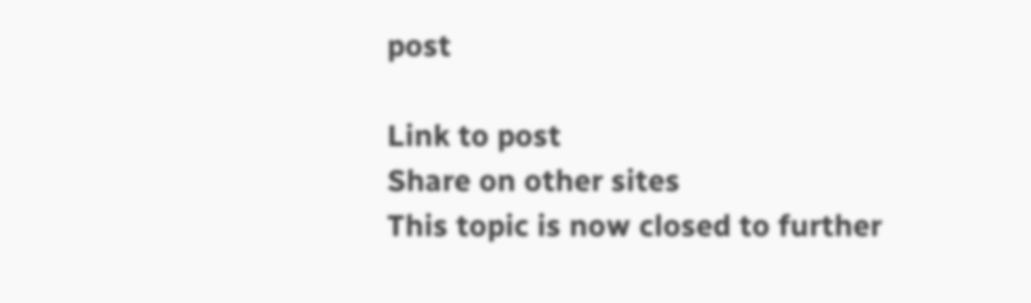post

Link to post
Share on other sites
This topic is now closed to further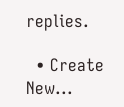replies.

  • Create New...